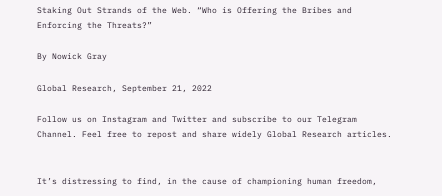Staking Out Strands of the Web. “Who is Offering the Bribes and Enforcing the Threats?”

By Nowick Gray

Global Research, September 21, 2022

Follow us on Instagram and Twitter and subscribe to our Telegram Channel. Feel free to repost and share widely Global Research articles.


It’s distressing to find, in the cause of championing human freedom,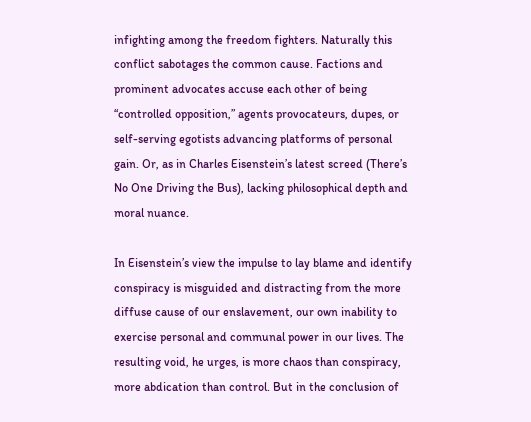infighting among the freedom fighters. Naturally this conflict sabotages the common cause. Factions and prominent advocates accuse each other of being “controlled opposition,” agents provocateurs, dupes, or self-serving egotists advancing platforms of personal gain. Or, as in Charles Eisenstein’s latest screed (There’s No One Driving the Bus), lacking philosophical depth and moral nuance.

In Eisenstein’s view the impulse to lay blame and identify conspiracy is misguided and distracting from the more diffuse cause of our enslavement, our own inability to exercise personal and communal power in our lives. The resulting void, he urges, is more chaos than conspiracy, more abdication than control. But in the conclusion of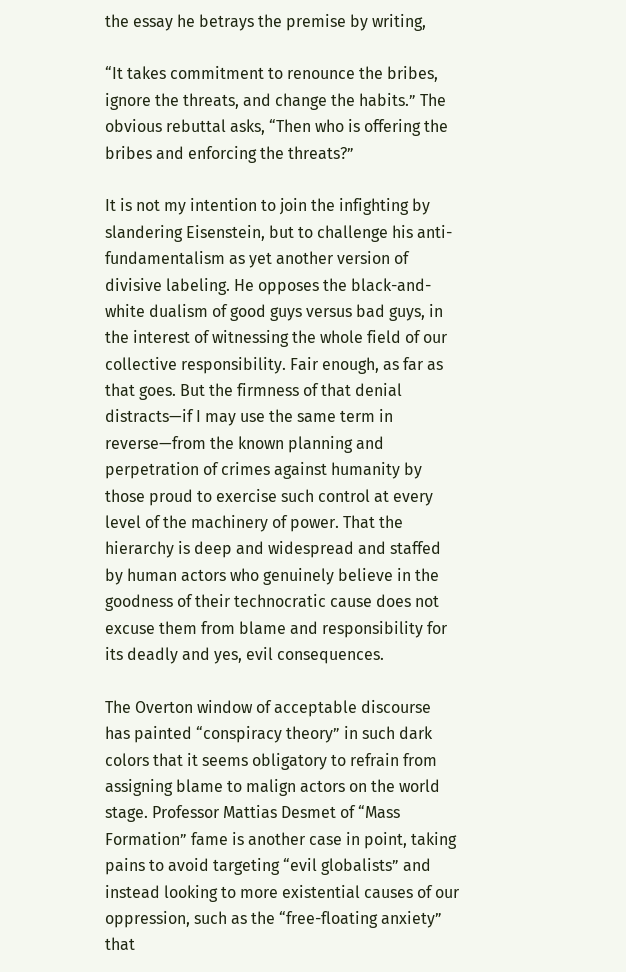the essay he betrays the premise by writing,

“It takes commitment to renounce the bribes, ignore the threats, and change the habits.” The obvious rebuttal asks, “Then who is offering the bribes and enforcing the threats?”

It is not my intention to join the infighting by slandering Eisenstein, but to challenge his anti-fundamentalism as yet another version of divisive labeling. He opposes the black-and-white dualism of good guys versus bad guys, in the interest of witnessing the whole field of our collective responsibility. Fair enough, as far as that goes. But the firmness of that denial distracts—if I may use the same term in reverse—from the known planning and perpetration of crimes against humanity by those proud to exercise such control at every level of the machinery of power. That the hierarchy is deep and widespread and staffed by human actors who genuinely believe in the goodness of their technocratic cause does not excuse them from blame and responsibility for its deadly and yes, evil consequences.

The Overton window of acceptable discourse has painted “conspiracy theory” in such dark colors that it seems obligatory to refrain from assigning blame to malign actors on the world stage. Professor Mattias Desmet of “Mass Formation” fame is another case in point, taking pains to avoid targeting “evil globalists” and instead looking to more existential causes of our oppression, such as the “free-floating anxiety” that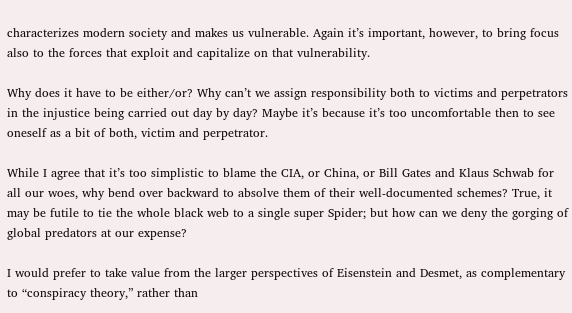characterizes modern society and makes us vulnerable. Again it’s important, however, to bring focus also to the forces that exploit and capitalize on that vulnerability.

Why does it have to be either/or? Why can’t we assign responsibility both to victims and perpetrators in the injustice being carried out day by day? Maybe it’s because it’s too uncomfortable then to see oneself as a bit of both, victim and perpetrator.

While I agree that it’s too simplistic to blame the CIA, or China, or Bill Gates and Klaus Schwab for all our woes, why bend over backward to absolve them of their well-documented schemes? True, it may be futile to tie the whole black web to a single super Spider; but how can we deny the gorging of global predators at our expense?

I would prefer to take value from the larger perspectives of Eisenstein and Desmet, as complementary to “conspiracy theory,” rather than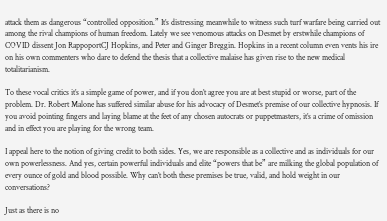attack them as dangerous “controlled opposition.” It’s distressing meanwhile to witness such turf warfare being carried out among the rival champions of human freedom. Lately we see venomous attacks on Desmet by erstwhile champions of COVID dissent Jon RappoportCJ Hopkins, and Peter and Ginger Breggin. Hopkins in a recent column even vents his ire on his own commenters who dare to defend the thesis that a collective malaise has given rise to the new medical totalitarianism.

To these vocal critics it’s a simple game of power, and if you don’t agree you are at best stupid or worse, part of the problem. Dr. Robert Malone has suffered similar abuse for his advocacy of Desmet’s premise of our collective hypnosis. If you avoid pointing fingers and laying blame at the feet of any chosen autocrats or puppetmasters, it’s a crime of omission and in effect you are playing for the wrong team.

I appeal here to the notion of giving credit to both sides. Yes, we are responsible as a collective and as individuals for our own powerlessness. And yes, certain powerful individuals and elite “powers that be” are milking the global population of every ounce of gold and blood possible. Why can’t both these premises be true, valid, and hold weight in our conversations?

Just as there is no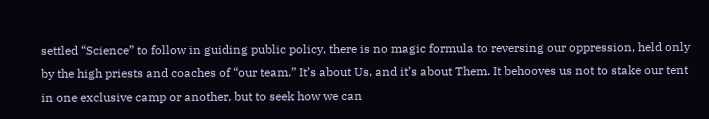settled “Science” to follow in guiding public policy, there is no magic formula to reversing our oppression, held only by the high priests and coaches of “our team.” It’s about Us, and it’s about Them. It behooves us not to stake our tent in one exclusive camp or another, but to seek how we can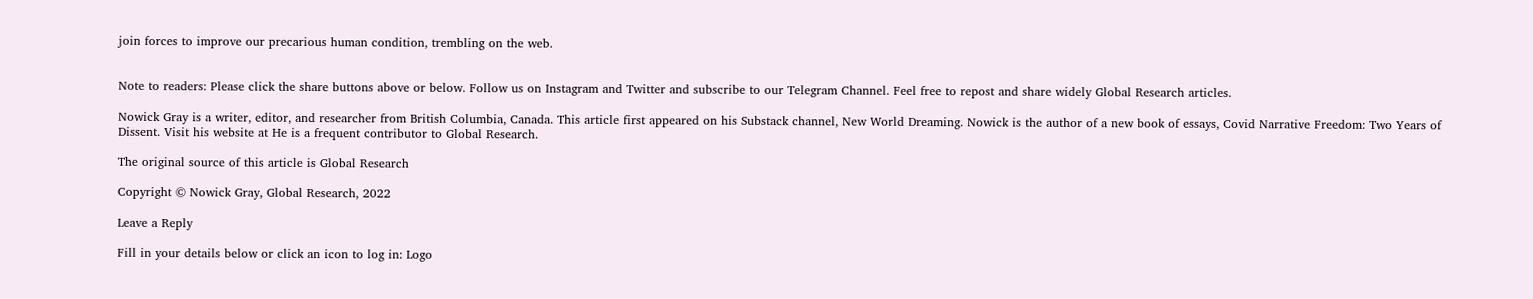join forces to improve our precarious human condition, trembling on the web.


Note to readers: Please click the share buttons above or below. Follow us on Instagram and Twitter and subscribe to our Telegram Channel. Feel free to repost and share widely Global Research articles.

Nowick Gray is a writer, editor, and researcher from British Columbia, Canada. This article first appeared on his Substack channel, New World Dreaming. Nowick is the author of a new book of essays, Covid Narrative Freedom: Two Years of Dissent. Visit his website at He is a frequent contributor to Global Research.

The original source of this article is Global Research

Copyright © Nowick Gray, Global Research, 2022

Leave a Reply

Fill in your details below or click an icon to log in: Logo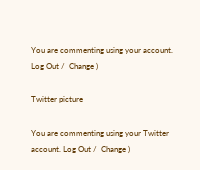You are commenting using your account. Log Out /  Change )

Twitter picture

You are commenting using your Twitter account. Log Out /  Change )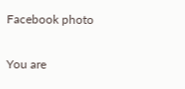Facebook photo

You are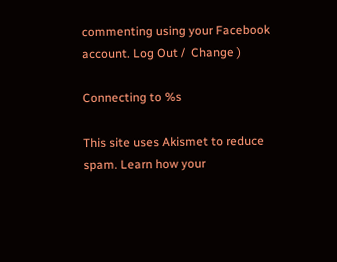commenting using your Facebook account. Log Out /  Change )

Connecting to %s

This site uses Akismet to reduce spam. Learn how your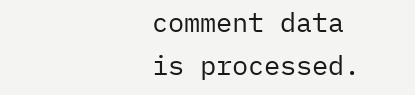comment data is processed.